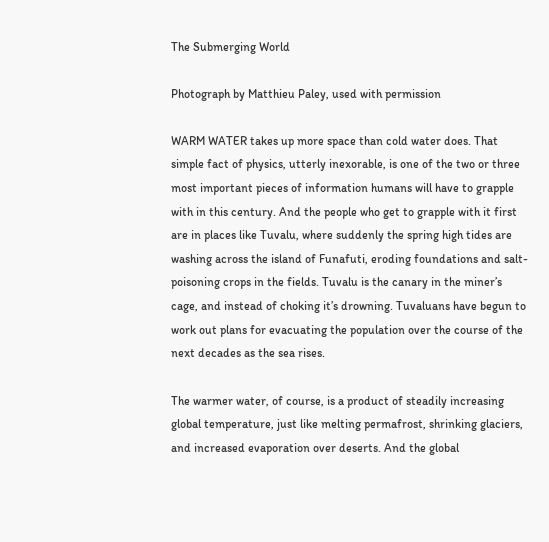The Submerging World

Photograph by Matthieu Paley, used with permission

WARM WATER takes up more space than cold water does. That simple fact of physics, utterly inexorable, is one of the two or three most important pieces of information humans will have to grapple with in this century. And the people who get to grapple with it first are in places like Tuvalu, where suddenly the spring high tides are washing across the island of Funafuti, eroding foundations and salt-poisoning crops in the fields. Tuvalu is the canary in the miner’s cage, and instead of choking it’s drowning. Tuvaluans have begun to work out plans for evacuating the population over the course of the next decades as the sea rises.

The warmer water, of course, is a product of steadily increasing global temperature, just like melting permafrost, shrinking glaciers, and increased evaporation over deserts. And the global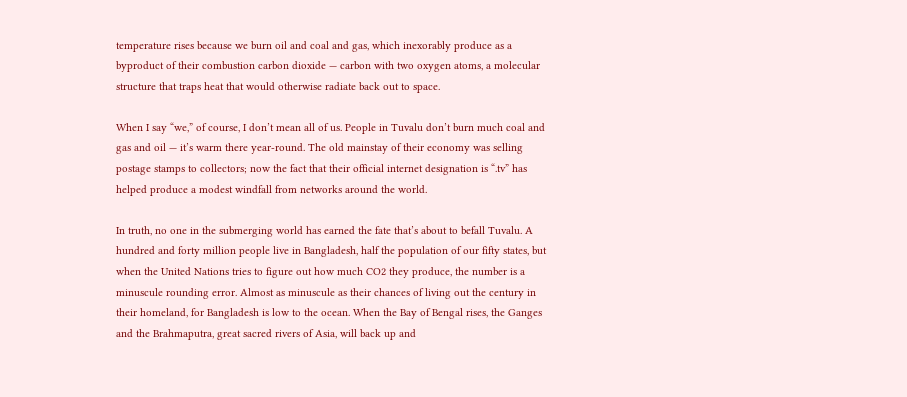temperature rises because we burn oil and coal and gas, which inexorably produce as a byproduct of their combustion carbon dioxide — carbon with two oxygen atoms, a molecular structure that traps heat that would otherwise radiate back out to space.

When I say “we,” of course, I don’t mean all of us. People in Tuvalu don’t burn much coal and gas and oil — it’s warm there year-round. The old mainstay of their economy was selling postage stamps to collectors; now the fact that their official internet designation is “.tv” has helped produce a modest windfall from networks around the world.

In truth, no one in the submerging world has earned the fate that’s about to befall Tuvalu. A hundred and forty million people live in Bangladesh, half the population of our fifty states, but when the United Nations tries to figure out how much CO2 they produce, the number is a minuscule rounding error. Almost as minuscule as their chances of living out the century in their homeland, for Bangladesh is low to the ocean. When the Bay of Bengal rises, the Ganges and the Brahmaputra, great sacred rivers of Asia, will back up and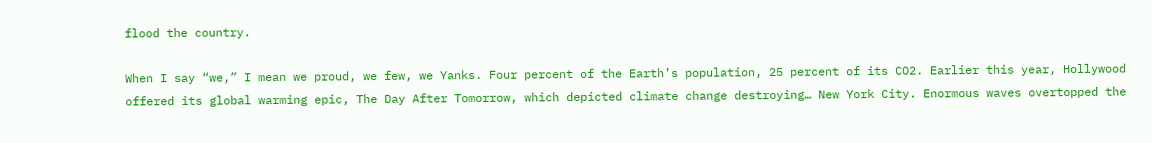flood the country.

When I say “we,” I mean we proud, we few, we Yanks. Four percent of the Earth’s population, 25 percent of its CO2. Earlier this year, Hollywood offered its global warming epic, The Day After Tomorrow, which depicted climate change destroying… New York City. Enormous waves overtopped the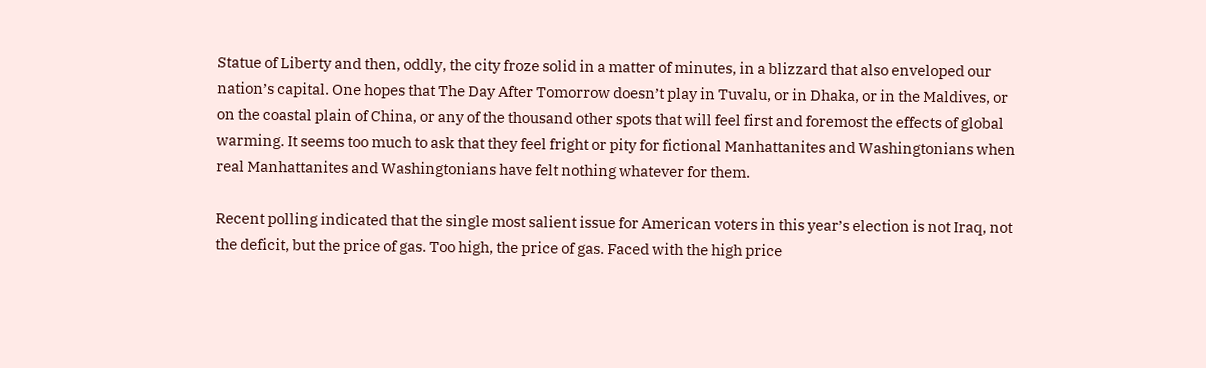Statue of Liberty and then, oddly, the city froze solid in a matter of minutes, in a blizzard that also enveloped our nation’s capital. One hopes that The Day After Tomorrow doesn’t play in Tuvalu, or in Dhaka, or in the Maldives, or on the coastal plain of China, or any of the thousand other spots that will feel first and foremost the effects of global warming. It seems too much to ask that they feel fright or pity for fictional Manhattanites and Washingtonians when real Manhattanites and Washingtonians have felt nothing whatever for them.

Recent polling indicated that the single most salient issue for American voters in this year’s election is not Iraq, not the deficit, but the price of gas. Too high, the price of gas. Faced with the high price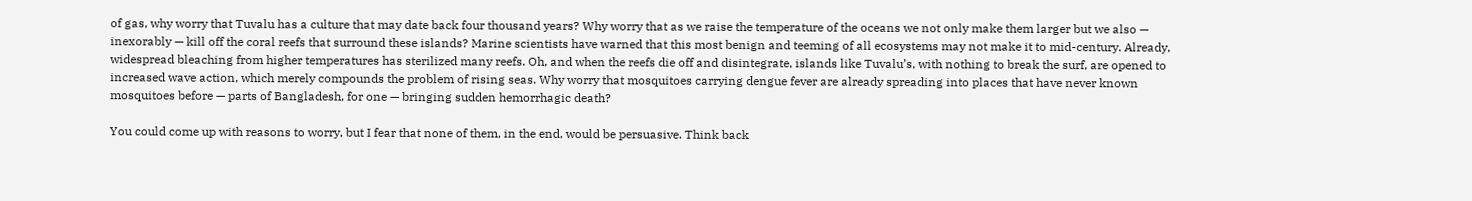of gas, why worry that Tuvalu has a culture that may date back four thousand years? Why worry that as we raise the temperature of the oceans we not only make them larger but we also — inexorably — kill off the coral reefs that surround these islands? Marine scientists have warned that this most benign and teeming of all ecosystems may not make it to mid-century. Already, widespread bleaching from higher temperatures has sterilized many reefs. Oh, and when the reefs die off and disintegrate, islands like Tuvalu’s, with nothing to break the surf, are opened to increased wave action, which merely compounds the problem of rising seas. Why worry that mosquitoes carrying dengue fever are already spreading into places that have never known mosquitoes before — parts of Bangladesh, for one — bringing sudden hemorrhagic death?

You could come up with reasons to worry, but I fear that none of them, in the end, would be persuasive. Think back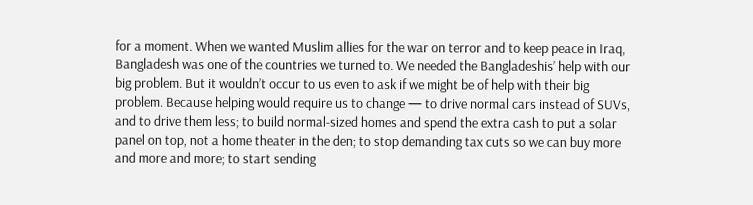for a moment. When we wanted Muslim allies for the war on terror and to keep peace in Iraq, Bangladesh was one of the countries we turned to. We needed the Bangladeshis’ help with our big problem. But it wouldn’t occur to us even to ask if we might be of help with their big problem. Because helping would require us to change — to drive normal cars instead of SUVs, and to drive them less; to build normal-sized homes and spend the extra cash to put a solar panel on top, not a home theater in the den; to stop demanding tax cuts so we can buy more and more and more; to start sending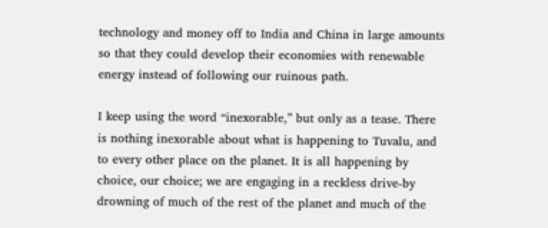technology and money off to India and China in large amounts so that they could develop their economies with renewable energy instead of following our ruinous path.

I keep using the word “inexorable,” but only as a tease. There is nothing inexorable about what is happening to Tuvalu, and to every other place on the planet. It is all happening by choice, our choice; we are engaging in a reckless drive-by drowning of much of the rest of the planet and much of the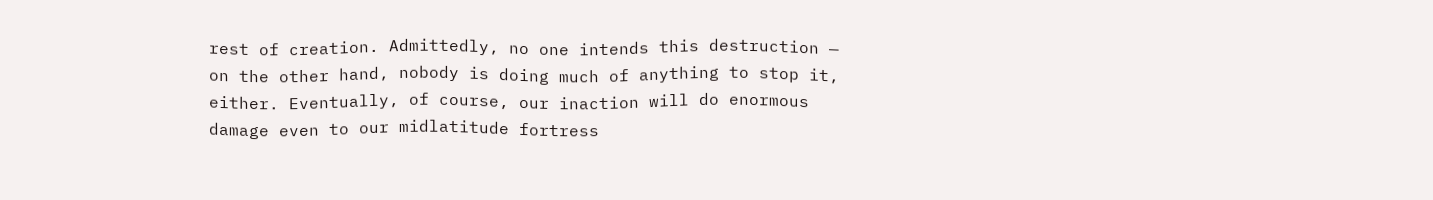rest of creation. Admittedly, no one intends this destruction — on the other hand, nobody is doing much of anything to stop it, either. Eventually, of course, our inaction will do enormous damage even to our midlatitude fortress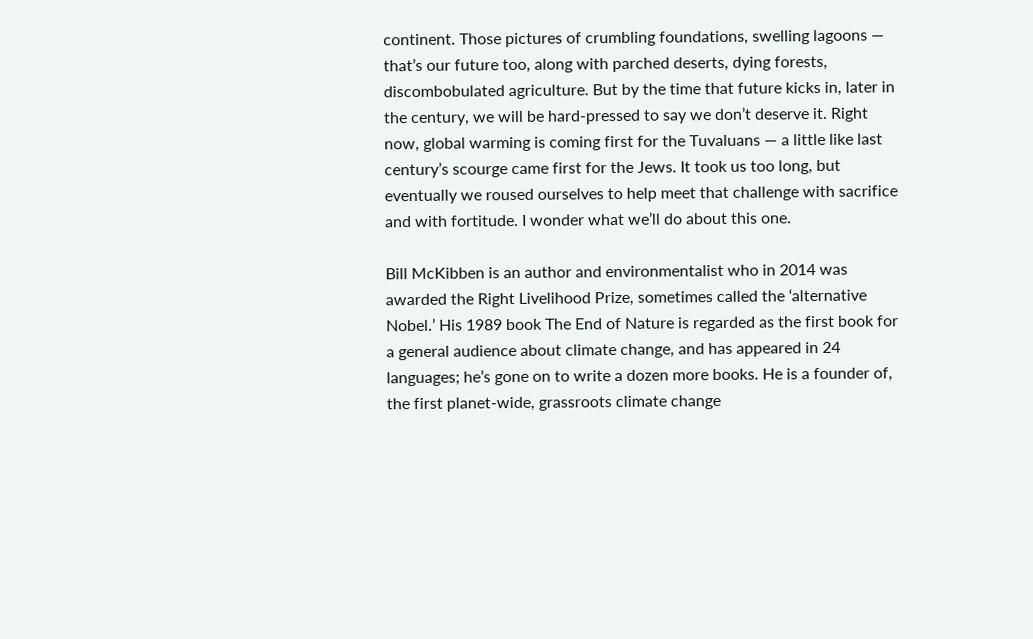continent. Those pictures of crumbling foundations, swelling lagoons — that’s our future too, along with parched deserts, dying forests, discombobulated agriculture. But by the time that future kicks in, later in the century, we will be hard-pressed to say we don’t deserve it. Right now, global warming is coming first for the Tuvaluans — a little like last century’s scourge came first for the Jews. It took us too long, but eventually we roused ourselves to help meet that challenge with sacrifice and with fortitude. I wonder what we’ll do about this one.

Bill McKibben is an author and environmentalist who in 2014 was awarded the Right Livelihood Prize, sometimes called the ‘alternative Nobel.’ His 1989 book The End of Nature is regarded as the first book for a general audience about climate change, and has appeared in 24 languages; he’s gone on to write a dozen more books. He is a founder of, the first planet-wide, grassroots climate change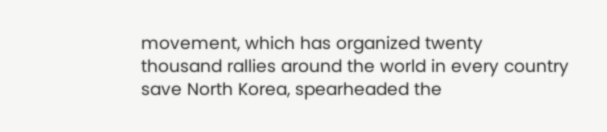movement, which has organized twenty  thousand rallies around the world in every country save North Korea, spearheaded the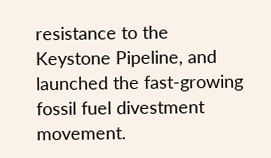resistance to the Keystone Pipeline, and launched the fast-growing fossil fuel divestment movement.